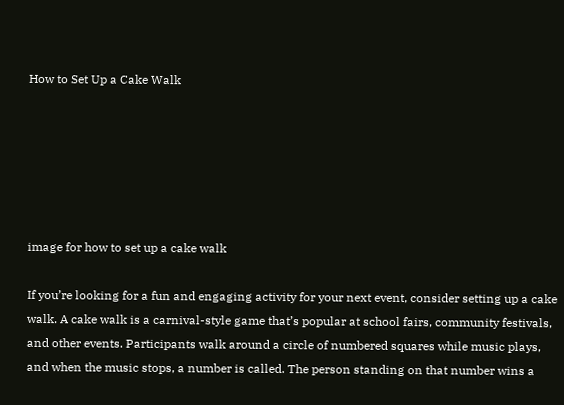How to Set Up a Cake Walk






image for how to set up a cake walk

If you’re looking for a fun and engaging activity for your next event, consider setting up a cake walk. A cake walk is a carnival-style game that’s popular at school fairs, community festivals, and other events. Participants walk around a circle of numbered squares while music plays, and when the music stops, a number is called. The person standing on that number wins a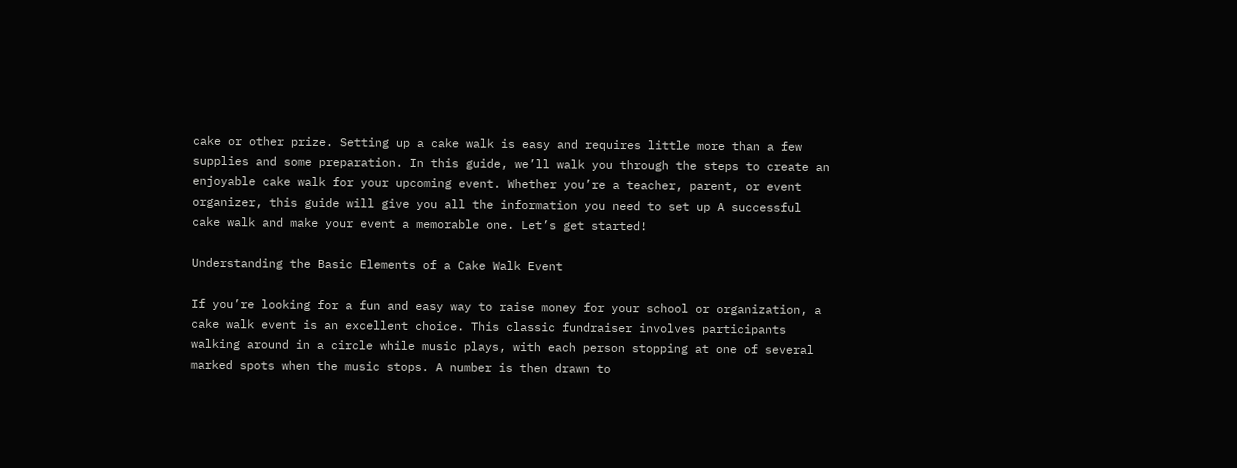cake or other prize. Setting up a cake walk is easy and requires little more than a few supplies and some preparation. In this guide, we’ll walk you through the steps to create an enjoyable cake walk for your upcoming event. Whether you’re a teacher, parent, or event organizer, this guide will give you all the information you need to set up A successful cake walk and make your event a memorable one. Let’s get started!

Understanding the Basic Elements of a Cake Walk Event

If you’re looking for a fun and easy way to raise money for your school or organization, a cake walk event is an excellent choice. This classic fundraiser involves participants walking around in a circle while music plays, with each person stopping at one of several marked spots when the music stops. A number is then drawn to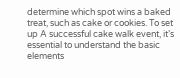determine which spot wins a baked treat, such as cake or cookies. To set up A successful cake walk event, it’s essential to understand the basic elements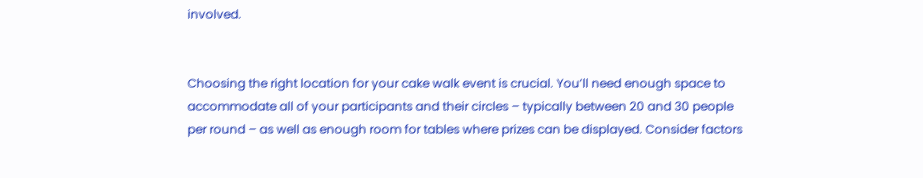involved.


Choosing the right location for your cake walk event is crucial. You’ll need enough space to accommodate all of your participants and their circles – typically between 20 and 30 people per round – as well as enough room for tables where prizes can be displayed. Consider factors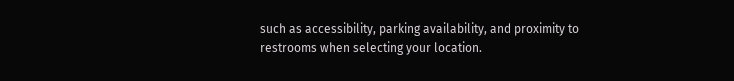such as accessibility, parking availability, and proximity to restrooms when selecting your location.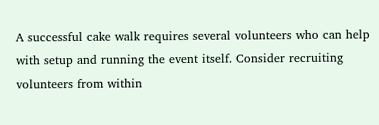A successful cake walk requires several volunteers who can help with setup and running the event itself. Consider recruiting volunteers from within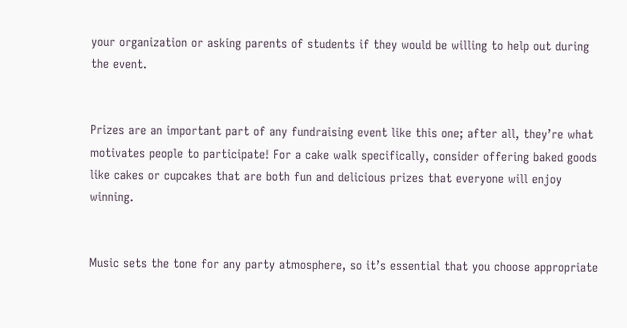your organization or asking parents of students if they would be willing to help out during the event.


Prizes are an important part of any fundraising event like this one; after all, they’re what motivates people to participate! For a cake walk specifically, consider offering baked goods like cakes or cupcakes that are both fun and delicious prizes that everyone will enjoy winning.


Music sets the tone for any party atmosphere, so it’s essential that you choose appropriate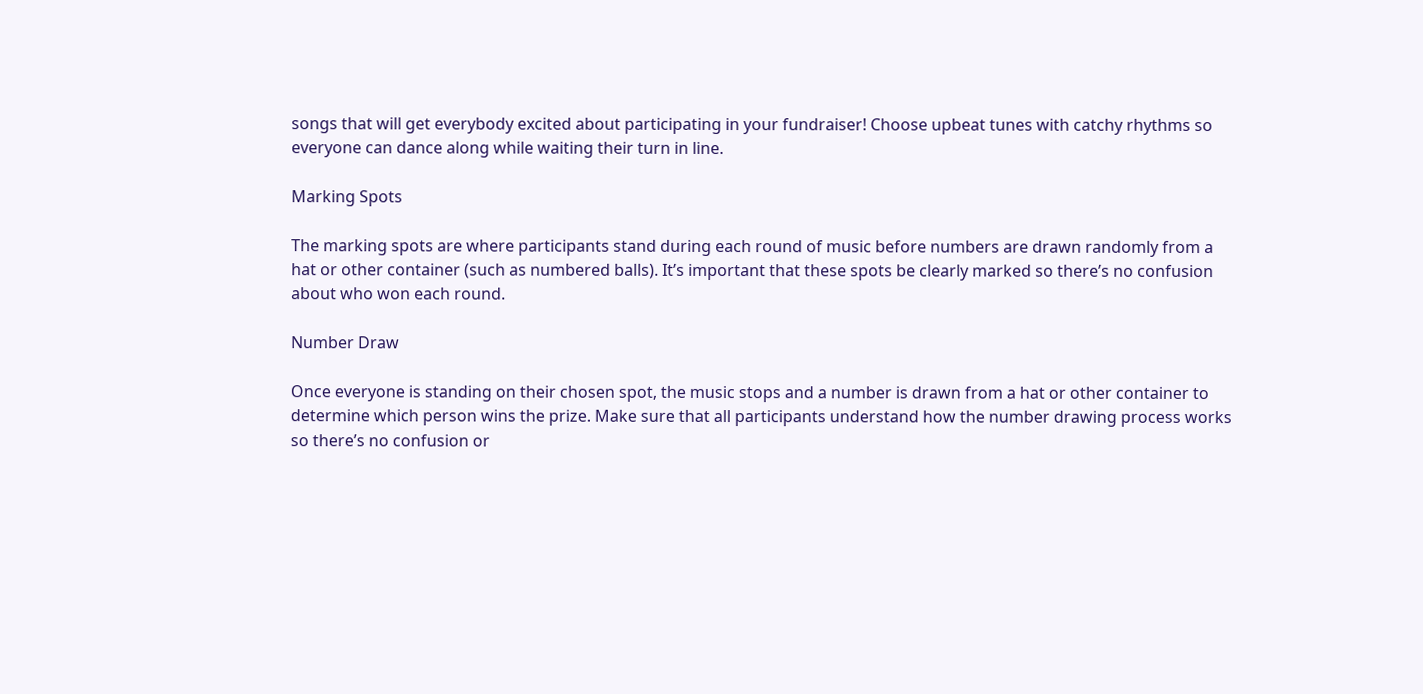songs that will get everybody excited about participating in your fundraiser! Choose upbeat tunes with catchy rhythms so everyone can dance along while waiting their turn in line.

Marking Spots

The marking spots are where participants stand during each round of music before numbers are drawn randomly from a hat or other container (such as numbered balls). It’s important that these spots be clearly marked so there’s no confusion about who won each round.

Number Draw

Once everyone is standing on their chosen spot, the music stops and a number is drawn from a hat or other container to determine which person wins the prize. Make sure that all participants understand how the number drawing process works so there’s no confusion or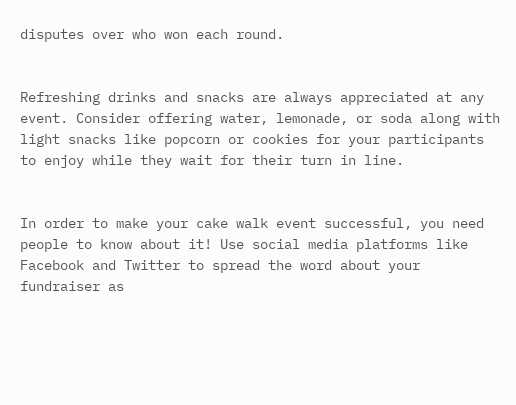disputes over who won each round.


Refreshing drinks and snacks are always appreciated at any event. Consider offering water, lemonade, or soda along with light snacks like popcorn or cookies for your participants to enjoy while they wait for their turn in line.


In order to make your cake walk event successful, you need people to know about it! Use social media platforms like Facebook and Twitter to spread the word about your fundraiser as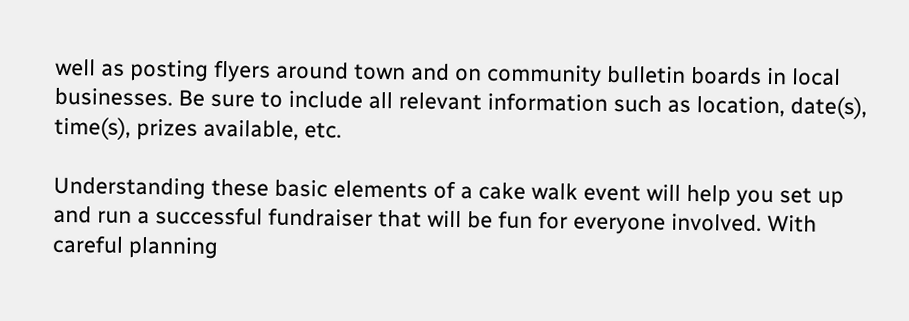well as posting flyers around town and on community bulletin boards in local businesses. Be sure to include all relevant information such as location, date(s), time(s), prizes available, etc.

Understanding these basic elements of a cake walk event will help you set up and run a successful fundraiser that will be fun for everyone involved. With careful planning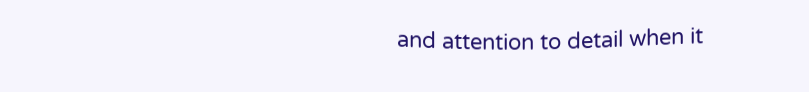and attention to detail when it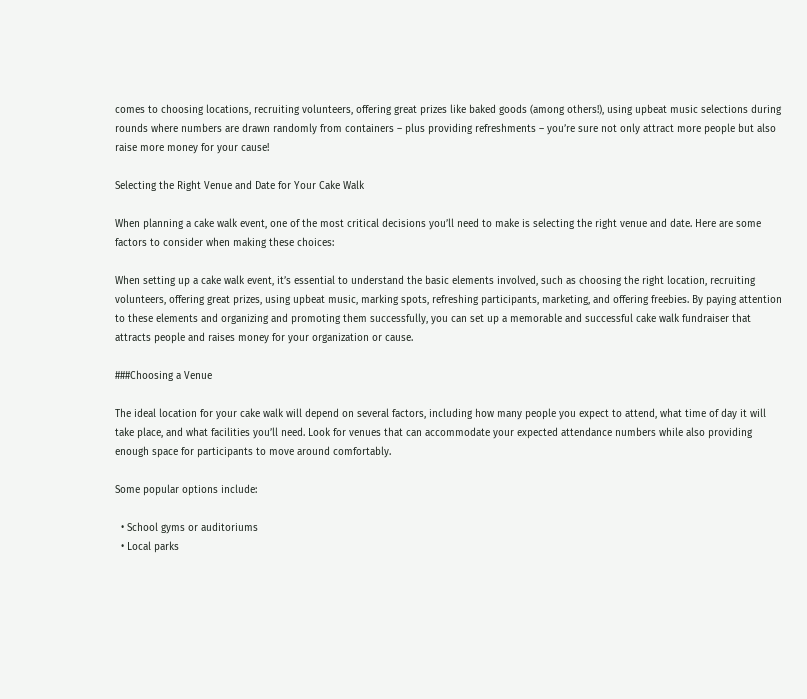comes to choosing locations, recruiting volunteers, offering great prizes like baked goods (among others!), using upbeat music selections during rounds where numbers are drawn randomly from containers – plus providing refreshments – you’re sure not only attract more people but also raise more money for your cause!

Selecting the Right Venue and Date for Your Cake Walk

When planning a cake walk event, one of the most critical decisions you’ll need to make is selecting the right venue and date. Here are some factors to consider when making these choices:

When setting up a cake walk event, it’s essential to understand the basic elements involved, such as choosing the right location, recruiting volunteers, offering great prizes, using upbeat music, marking spots, refreshing participants, marketing, and offering freebies. By paying attention to these elements and organizing and promoting them successfully, you can set up a memorable and successful cake walk fundraiser that attracts people and raises money for your organization or cause.

###Choosing a Venue

The ideal location for your cake walk will depend on several factors, including how many people you expect to attend, what time of day it will take place, and what facilities you’ll need. Look for venues that can accommodate your expected attendance numbers while also providing enough space for participants to move around comfortably.

Some popular options include:

  • School gyms or auditoriums
  • Local parks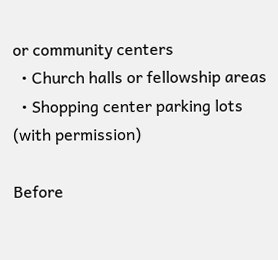or community centers
  • Church halls or fellowship areas
  • Shopping center parking lots (with permission)

Before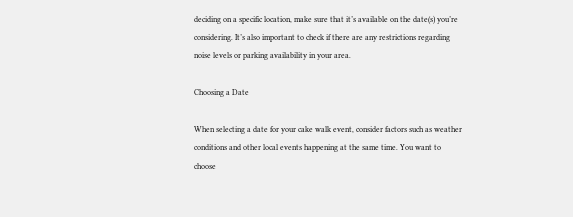deciding on a specific location, make sure that it’s available on the date(s) you’re considering. It’s also important to check if there are any restrictions regarding noise levels or parking availability in your area.

Choosing a Date

When selecting a date for your cake walk event, consider factors such as weather conditions and other local events happening at the same time. You want to choose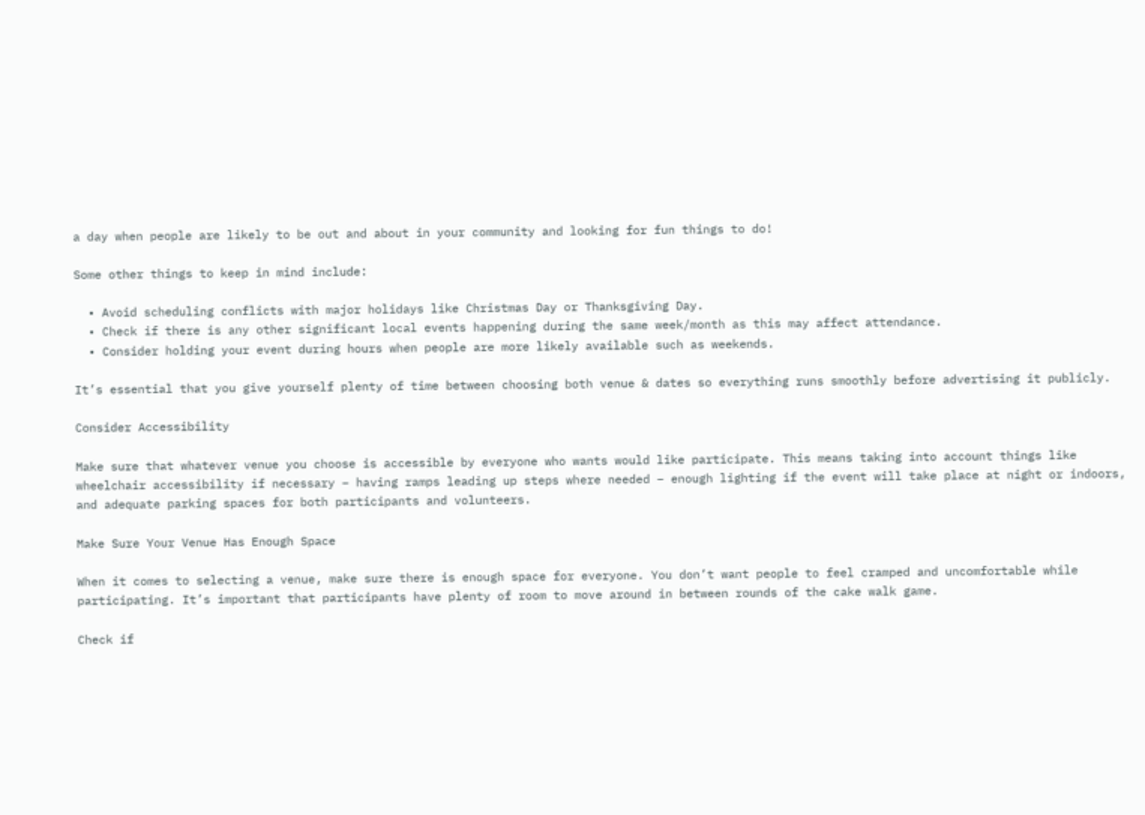a day when people are likely to be out and about in your community and looking for fun things to do!

Some other things to keep in mind include:

  • Avoid scheduling conflicts with major holidays like Christmas Day or Thanksgiving Day.
  • Check if there is any other significant local events happening during the same week/month as this may affect attendance.
  • Consider holding your event during hours when people are more likely available such as weekends.

It’s essential that you give yourself plenty of time between choosing both venue & dates so everything runs smoothly before advertising it publicly.

Consider Accessibility

Make sure that whatever venue you choose is accessible by everyone who wants would like participate. This means taking into account things like wheelchair accessibility if necessary – having ramps leading up steps where needed – enough lighting if the event will take place at night or indoors, and adequate parking spaces for both participants and volunteers.

Make Sure Your Venue Has Enough Space

When it comes to selecting a venue, make sure there is enough space for everyone. You don’t want people to feel cramped and uncomfortable while participating. It’s important that participants have plenty of room to move around in between rounds of the cake walk game.

Check if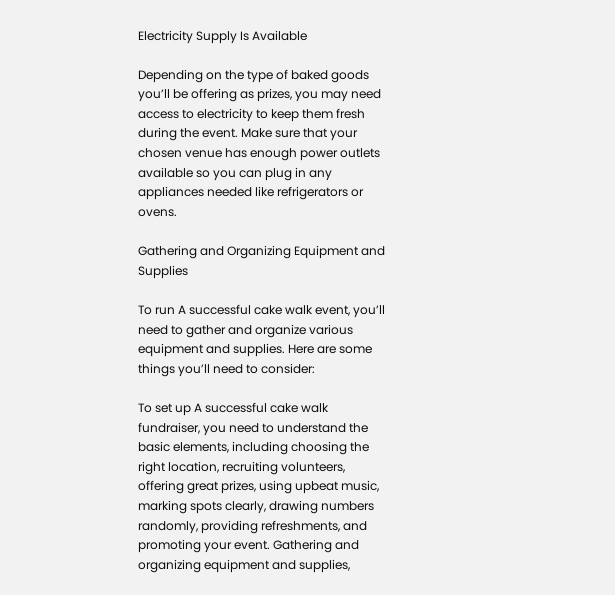Electricity Supply Is Available

Depending on the type of baked goods you’ll be offering as prizes, you may need access to electricity to keep them fresh during the event. Make sure that your chosen venue has enough power outlets available so you can plug in any appliances needed like refrigerators or ovens.

Gathering and Organizing Equipment and Supplies

To run A successful cake walk event, you’ll need to gather and organize various equipment and supplies. Here are some things you’ll need to consider:

To set up A successful cake walk fundraiser, you need to understand the basic elements, including choosing the right location, recruiting volunteers, offering great prizes, using upbeat music, marking spots clearly, drawing numbers randomly, providing refreshments, and promoting your event. Gathering and organizing equipment and supplies,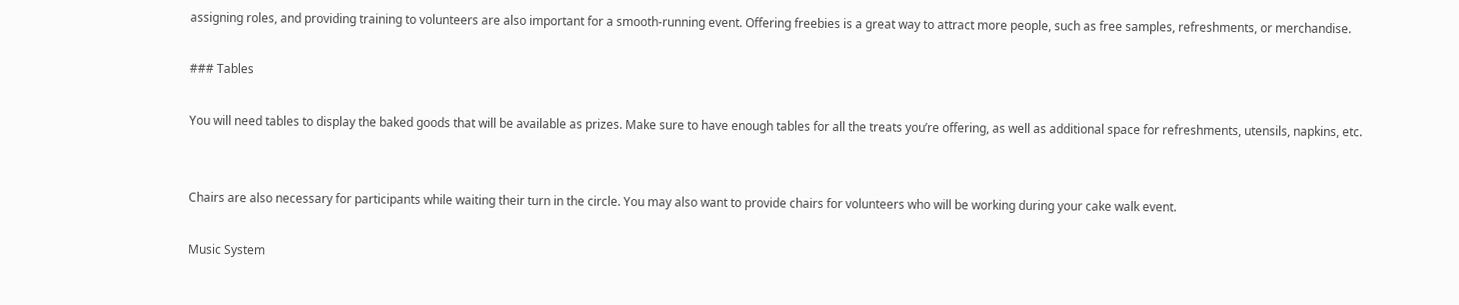assigning roles, and providing training to volunteers are also important for a smooth-running event. Offering freebies is a great way to attract more people, such as free samples, refreshments, or merchandise.

### Tables

You will need tables to display the baked goods that will be available as prizes. Make sure to have enough tables for all the treats you’re offering, as well as additional space for refreshments, utensils, napkins, etc.


Chairs are also necessary for participants while waiting their turn in the circle. You may also want to provide chairs for volunteers who will be working during your cake walk event.

Music System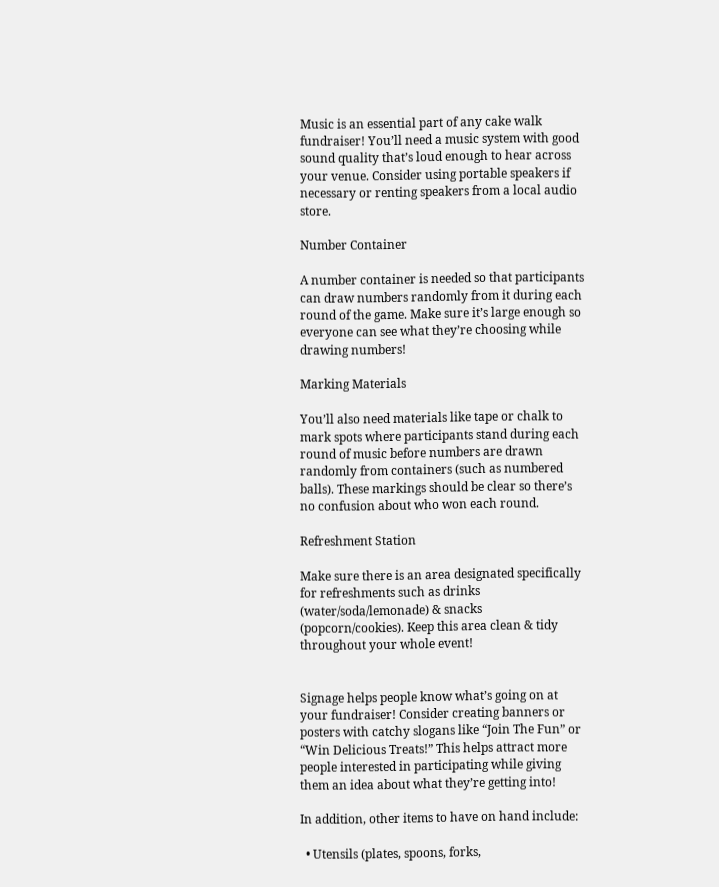Music is an essential part of any cake walk fundraiser! You’ll need a music system with good sound quality that’s loud enough to hear across your venue. Consider using portable speakers if necessary or renting speakers from a local audio store.

Number Container

A number container is needed so that participants can draw numbers randomly from it during each round of the game. Make sure it’s large enough so everyone can see what they’re choosing while drawing numbers!

Marking Materials

You’ll also need materials like tape or chalk to mark spots where participants stand during each round of music before numbers are drawn randomly from containers (such as numbered balls). These markings should be clear so there’s no confusion about who won each round.

Refreshment Station

Make sure there is an area designated specifically for refreshments such as drinks (water/soda/lemonade) & snacks (popcorn/cookies). Keep this area clean & tidy throughout your whole event!


Signage helps people know what’s going on at your fundraiser! Consider creating banners or posters with catchy slogans like “Join The Fun” or “Win Delicious Treats!” This helps attract more people interested in participating while giving them an idea about what they’re getting into!

In addition, other items to have on hand include:

  • Utensils (plates, spoons, forks,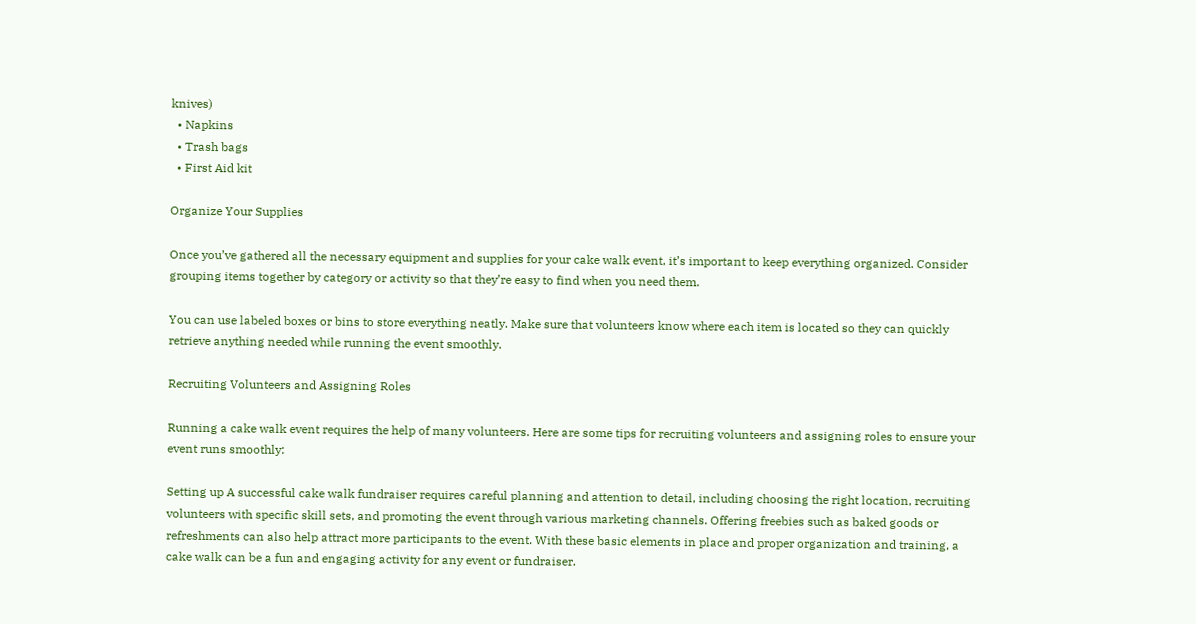knives)
  • Napkins
  • Trash bags
  • First Aid kit

Organize Your Supplies

Once you’ve gathered all the necessary equipment and supplies for your cake walk event, it’s important to keep everything organized. Consider grouping items together by category or activity so that they’re easy to find when you need them.

You can use labeled boxes or bins to store everything neatly. Make sure that volunteers know where each item is located so they can quickly retrieve anything needed while running the event smoothly.

Recruiting Volunteers and Assigning Roles

Running a cake walk event requires the help of many volunteers. Here are some tips for recruiting volunteers and assigning roles to ensure your event runs smoothly:

Setting up A successful cake walk fundraiser requires careful planning and attention to detail, including choosing the right location, recruiting volunteers with specific skill sets, and promoting the event through various marketing channels. Offering freebies such as baked goods or refreshments can also help attract more participants to the event. With these basic elements in place and proper organization and training, a cake walk can be a fun and engaging activity for any event or fundraiser.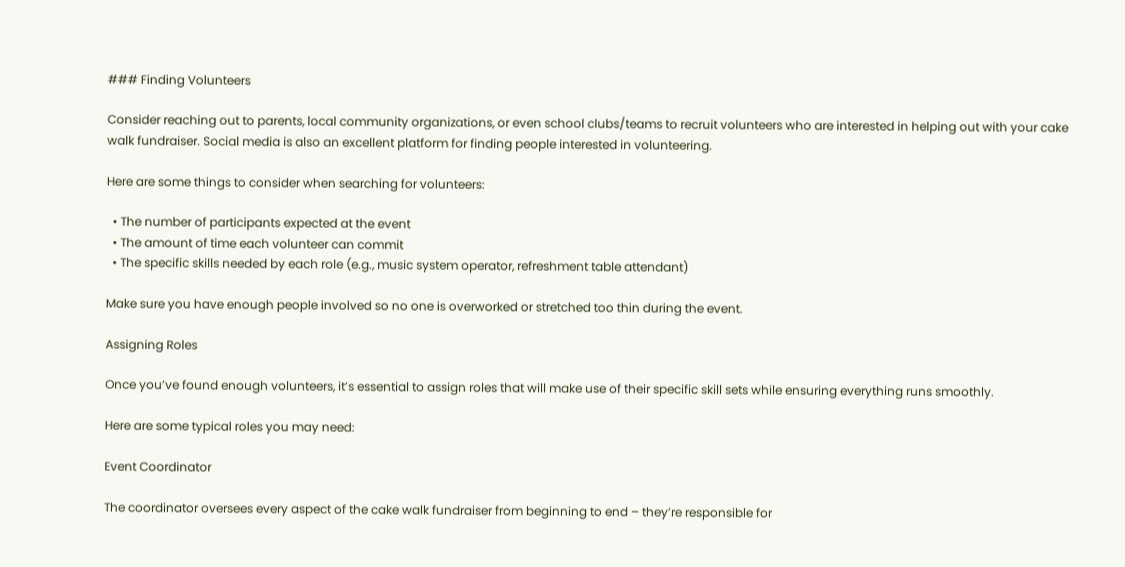### Finding Volunteers

Consider reaching out to parents, local community organizations, or even school clubs/teams to recruit volunteers who are interested in helping out with your cake walk fundraiser. Social media is also an excellent platform for finding people interested in volunteering.

Here are some things to consider when searching for volunteers:

  • The number of participants expected at the event
  • The amount of time each volunteer can commit
  • The specific skills needed by each role (e.g., music system operator, refreshment table attendant)

Make sure you have enough people involved so no one is overworked or stretched too thin during the event.

Assigning Roles

Once you’ve found enough volunteers, it’s essential to assign roles that will make use of their specific skill sets while ensuring everything runs smoothly.

Here are some typical roles you may need:

Event Coordinator

The coordinator oversees every aspect of the cake walk fundraiser from beginning to end – they’re responsible for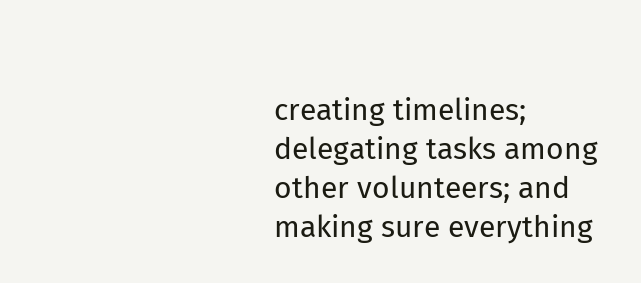creating timelines; delegating tasks among other volunteers; and making sure everything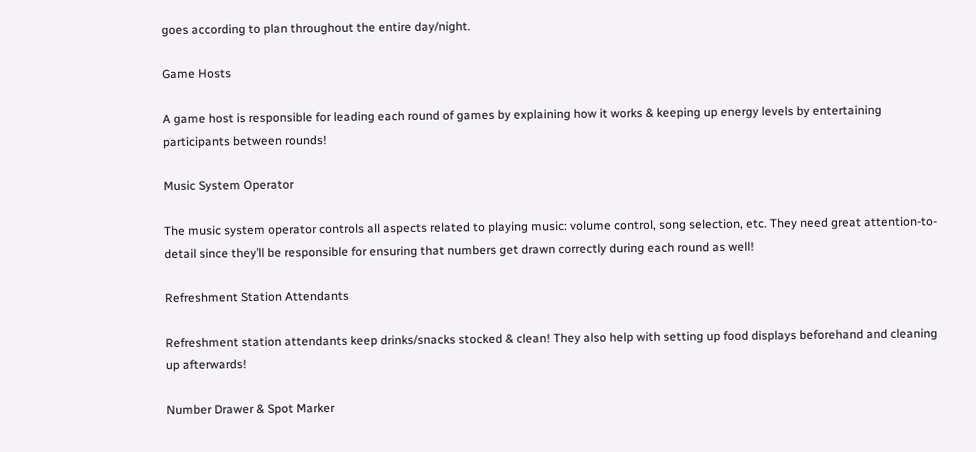goes according to plan throughout the entire day/night.

Game Hosts

A game host is responsible for leading each round of games by explaining how it works & keeping up energy levels by entertaining participants between rounds!

Music System Operator

The music system operator controls all aspects related to playing music: volume control, song selection, etc. They need great attention-to-detail since they’ll be responsible for ensuring that numbers get drawn correctly during each round as well!

Refreshment Station Attendants

Refreshment station attendants keep drinks/snacks stocked & clean! They also help with setting up food displays beforehand and cleaning up afterwards!

Number Drawer & Spot Marker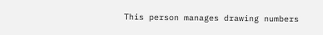This person manages drawing numbers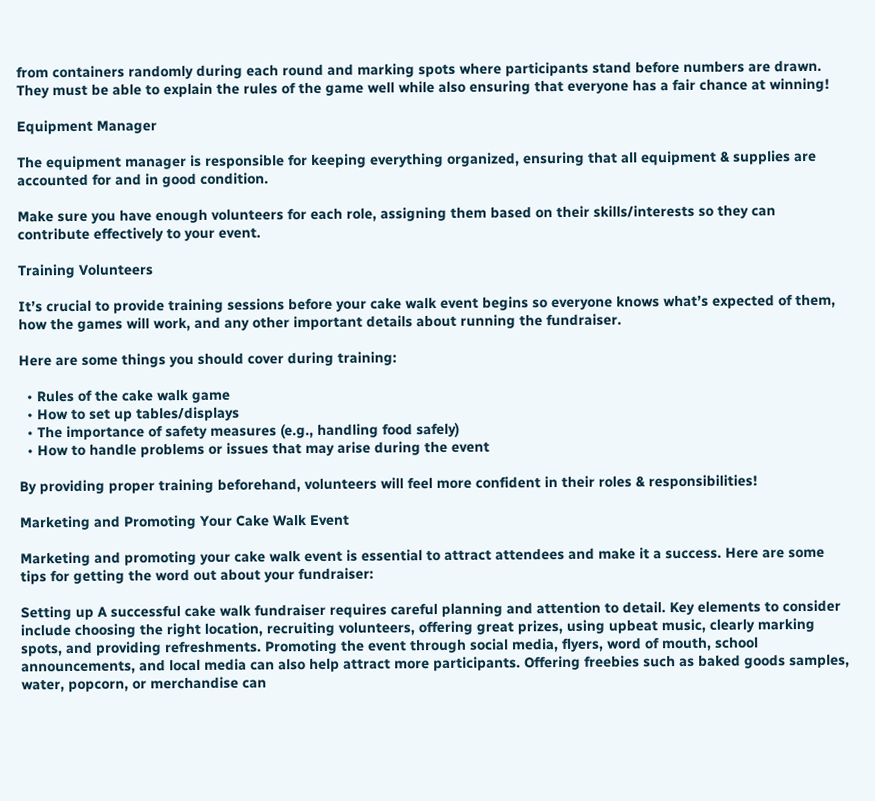from containers randomly during each round and marking spots where participants stand before numbers are drawn. They must be able to explain the rules of the game well while also ensuring that everyone has a fair chance at winning!

Equipment Manager

The equipment manager is responsible for keeping everything organized, ensuring that all equipment & supplies are accounted for and in good condition.

Make sure you have enough volunteers for each role, assigning them based on their skills/interests so they can contribute effectively to your event.

Training Volunteers

It’s crucial to provide training sessions before your cake walk event begins so everyone knows what’s expected of them, how the games will work, and any other important details about running the fundraiser.

Here are some things you should cover during training:

  • Rules of the cake walk game
  • How to set up tables/displays
  • The importance of safety measures (e.g., handling food safely)
  • How to handle problems or issues that may arise during the event

By providing proper training beforehand, volunteers will feel more confident in their roles & responsibilities!

Marketing and Promoting Your Cake Walk Event

Marketing and promoting your cake walk event is essential to attract attendees and make it a success. Here are some tips for getting the word out about your fundraiser:

Setting up A successful cake walk fundraiser requires careful planning and attention to detail. Key elements to consider include choosing the right location, recruiting volunteers, offering great prizes, using upbeat music, clearly marking spots, and providing refreshments. Promoting the event through social media, flyers, word of mouth, school announcements, and local media can also help attract more participants. Offering freebies such as baked goods samples, water, popcorn, or merchandise can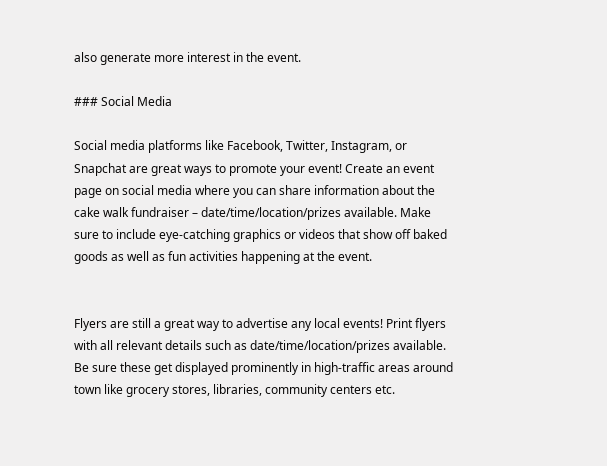also generate more interest in the event.

### Social Media

Social media platforms like Facebook, Twitter, Instagram, or Snapchat are great ways to promote your event! Create an event page on social media where you can share information about the cake walk fundraiser – date/time/location/prizes available. Make sure to include eye-catching graphics or videos that show off baked goods as well as fun activities happening at the event.


Flyers are still a great way to advertise any local events! Print flyers with all relevant details such as date/time/location/prizes available. Be sure these get displayed prominently in high-traffic areas around town like grocery stores, libraries, community centers etc.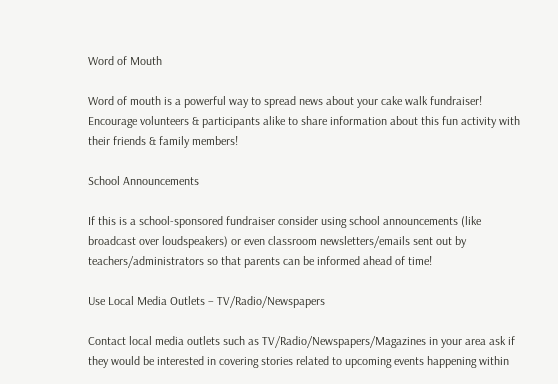Word of Mouth

Word of mouth is a powerful way to spread news about your cake walk fundraiser! Encourage volunteers & participants alike to share information about this fun activity with their friends & family members!

School Announcements

If this is a school-sponsored fundraiser consider using school announcements (like broadcast over loudspeakers) or even classroom newsletters/emails sent out by teachers/administrators so that parents can be informed ahead of time!

Use Local Media Outlets – TV/Radio/Newspapers

Contact local media outlets such as TV/Radio/Newspapers/Magazines in your area ask if they would be interested in covering stories related to upcoming events happening within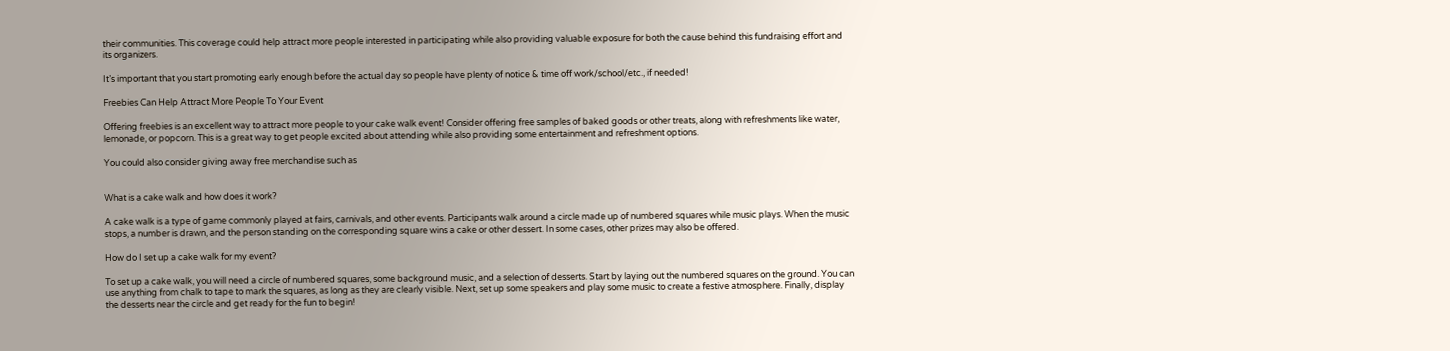their communities. This coverage could help attract more people interested in participating while also providing valuable exposure for both the cause behind this fundraising effort and its organizers.

It’s important that you start promoting early enough before the actual day so people have plenty of notice & time off work/school/etc., if needed!

Freebies Can Help Attract More People To Your Event

Offering freebies is an excellent way to attract more people to your cake walk event! Consider offering free samples of baked goods or other treats, along with refreshments like water, lemonade, or popcorn. This is a great way to get people excited about attending while also providing some entertainment and refreshment options.

You could also consider giving away free merchandise such as


What is a cake walk and how does it work?

A cake walk is a type of game commonly played at fairs, carnivals, and other events. Participants walk around a circle made up of numbered squares while music plays. When the music stops, a number is drawn, and the person standing on the corresponding square wins a cake or other dessert. In some cases, other prizes may also be offered.

How do I set up a cake walk for my event?

To set up a cake walk, you will need a circle of numbered squares, some background music, and a selection of desserts. Start by laying out the numbered squares on the ground. You can use anything from chalk to tape to mark the squares, as long as they are clearly visible. Next, set up some speakers and play some music to create a festive atmosphere. Finally, display the desserts near the circle and get ready for the fun to begin!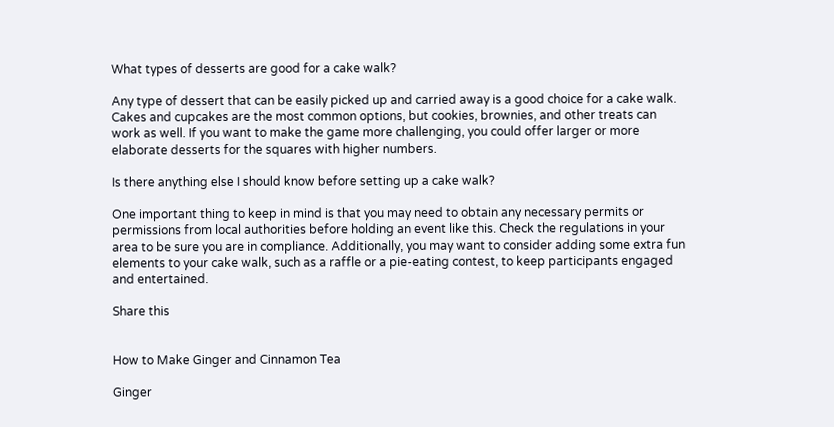What types of desserts are good for a cake walk?

Any type of dessert that can be easily picked up and carried away is a good choice for a cake walk. Cakes and cupcakes are the most common options, but cookies, brownies, and other treats can work as well. If you want to make the game more challenging, you could offer larger or more elaborate desserts for the squares with higher numbers.

Is there anything else I should know before setting up a cake walk?

One important thing to keep in mind is that you may need to obtain any necessary permits or permissions from local authorities before holding an event like this. Check the regulations in your area to be sure you are in compliance. Additionally, you may want to consider adding some extra fun elements to your cake walk, such as a raffle or a pie-eating contest, to keep participants engaged and entertained.

Share this


How to Make Ginger and Cinnamon Tea

Ginger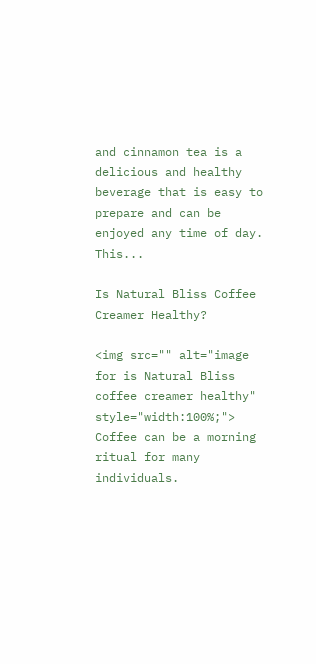and cinnamon tea is a delicious and healthy beverage that is easy to prepare and can be enjoyed any time of day. This...

Is Natural Bliss Coffee Creamer Healthy?

<img src="" alt="image for is Natural Bliss coffee creamer healthy" style="width:100%;"> Coffee can be a morning ritual for many individuals.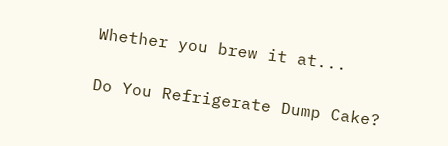Whether you brew it at...

Do You Refrigerate Dump Cake?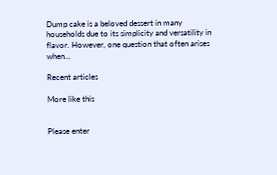Dump cake is a beloved dessert in many households due to its simplicity and versatility in flavor. However, one question that often arises when...

Recent articles

More like this


Please enter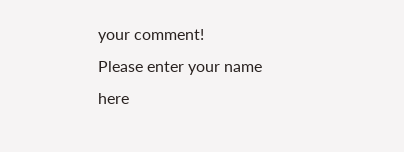your comment!
Please enter your name here